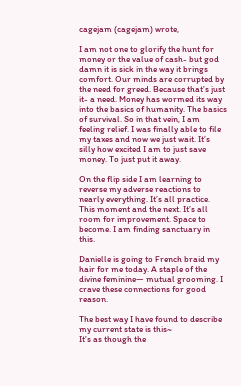cagejam (cagejam) wrote,

I am not one to glorify the hunt for money or the value of cash- but god damn it is sick in the way it brings comfort. Our minds are corrupted by the need for greed. Because that’s just it- a need. Money has wormed its way into the basics of humanity. The basics of survival. So in that vein, I am feeling relief. I was finally able to file my taxes and now we just wait. It’s silly how excited I am to just save money. To just put it away.

On the flip side I am learning to reverse my adverse reactions to nearly everything. It’s all practice. This moment and the next. It’s all room for improvement. Space to become. I am finding sanctuary in this.

Danielle is going to French braid my hair for me today. A staple of the divine feminine— mutual grooming. I crave these connections for good reason.

The best way I have found to describe my current state is this~
It’s as though the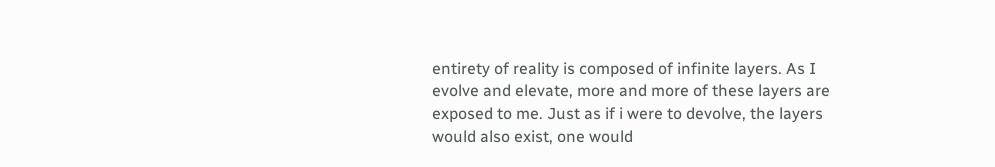entirety of reality is composed of infinite layers. As I evolve and elevate, more and more of these layers are exposed to me. Just as if i were to devolve, the layers would also exist, one would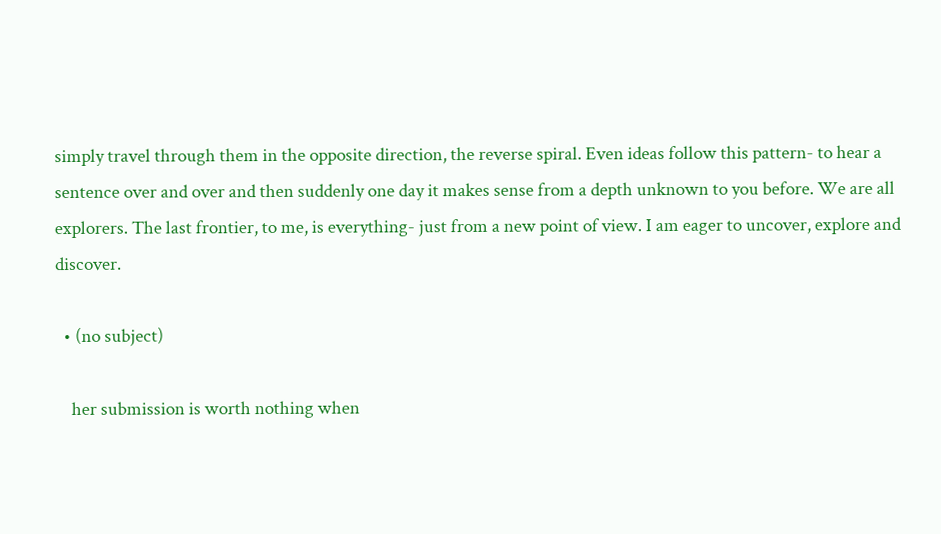simply travel through them in the opposite direction, the reverse spiral. Even ideas follow this pattern- to hear a sentence over and over and then suddenly one day it makes sense from a depth unknown to you before. We are all explorers. The last frontier, to me, is everything- just from a new point of view. I am eager to uncover, explore and discover.

  • (no subject)

    her submission is worth nothing when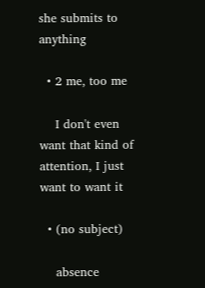she submits to anything

  • 2 me, too me

    I don't even want that kind of attention, I just want to want it

  • (no subject)

    absence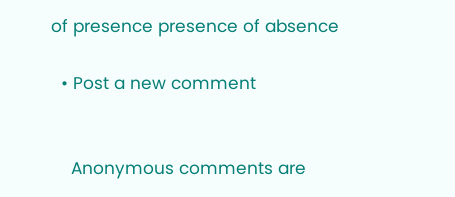of presence presence of absence

  • Post a new comment


    Anonymous comments are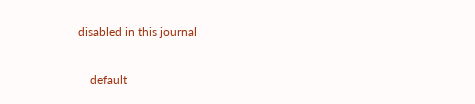disabled in this journal

    default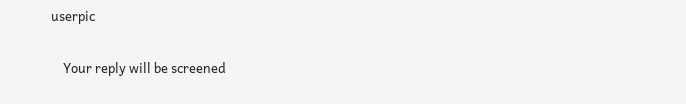userpic

    Your reply will be screened